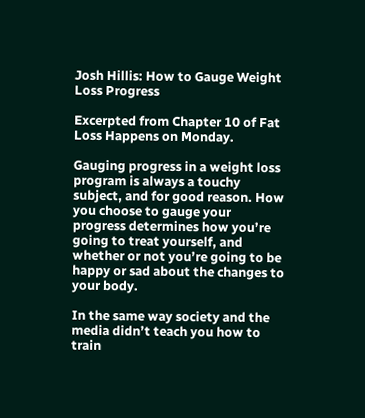Josh Hillis: How to Gauge Weight Loss Progress

Excerpted from Chapter 10 of Fat Loss Happens on Monday.

Gauging progress in a weight loss program is always a touchy subject, and for good reason. How you choose to gauge your progress determines how you’re going to treat yourself, and whether or not you’re going to be happy or sad about the changes to your body.

In the same way society and the media didn’t teach you how to train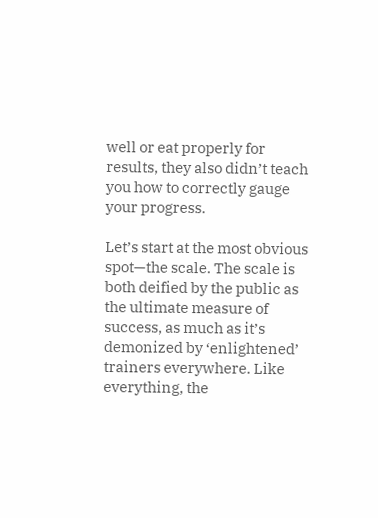well or eat properly for results, they also didn’t teach you how to correctly gauge your progress.

Let’s start at the most obvious spot—the scale. The scale is both deified by the public as the ultimate measure of success, as much as it’s demonized by ‘enlightened’ trainers everywhere. Like everything, the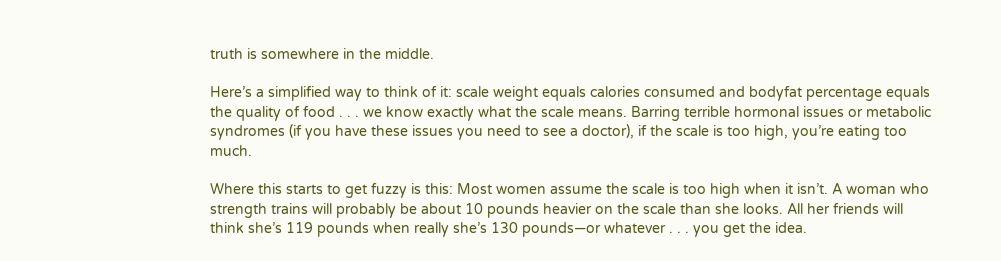truth is somewhere in the middle.

Here’s a simplified way to think of it: scale weight equals calories consumed and bodyfat percentage equals the quality of food . . . we know exactly what the scale means. Barring terrible hormonal issues or metabolic syndromes (if you have these issues you need to see a doctor), if the scale is too high, you’re eating too much.

Where this starts to get fuzzy is this: Most women assume the scale is too high when it isn’t. A woman who strength trains will probably be about 10 pounds heavier on the scale than she looks. All her friends will think she’s 119 pounds when really she’s 130 pounds—or whatever . . . you get the idea.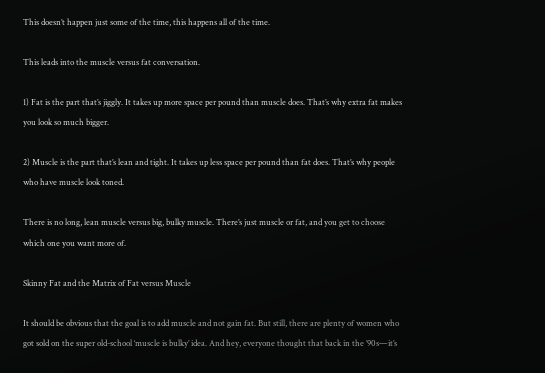This doesn’t happen just some of the time, this happens all of the time.

This leads into the muscle versus fat conversation.

1) Fat is the part that’s jiggly. It takes up more space per pound than muscle does. That’s why extra fat makes you look so much bigger.

2) Muscle is the part that’s lean and tight. It takes up less space per pound than fat does. That’s why people who have muscle look toned.

There is no long, lean muscle versus big, bulky muscle. There’s just muscle or fat, and you get to choose which one you want more of.

Skinny Fat and the Matrix of Fat versus Muscle

It should be obvious that the goal is to add muscle and not gain fat. But still, there are plenty of women who got sold on the super old-school ‘muscle is bulky’ idea. And hey, everyone thought that back in the ’90s—it’s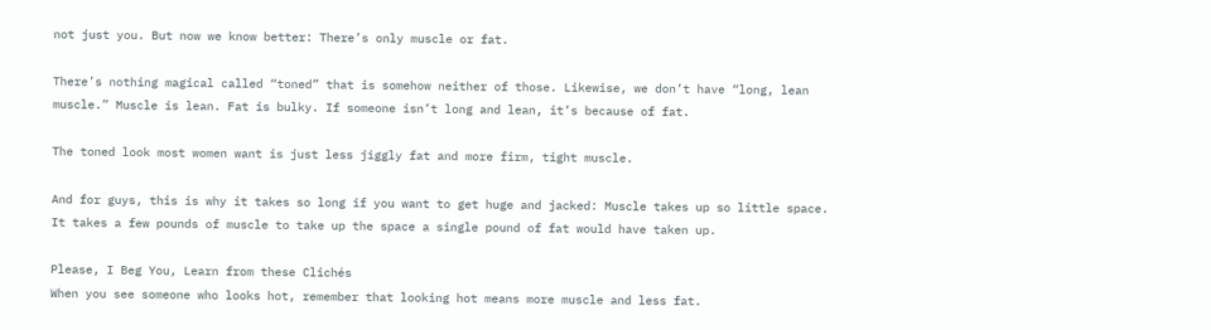not just you. But now we know better: There’s only muscle or fat.

There’s nothing magical called “toned” that is somehow neither of those. Likewise, we don’t have “long, lean muscle.” Muscle is lean. Fat is bulky. If someone isn’t long and lean, it’s because of fat.

The toned look most women want is just less jiggly fat and more firm, tight muscle.

And for guys, this is why it takes so long if you want to get huge and jacked: Muscle takes up so little space. It takes a few pounds of muscle to take up the space a single pound of fat would have taken up.

Please, I Beg You, Learn from these Clichés
When you see someone who looks hot, remember that looking hot means more muscle and less fat.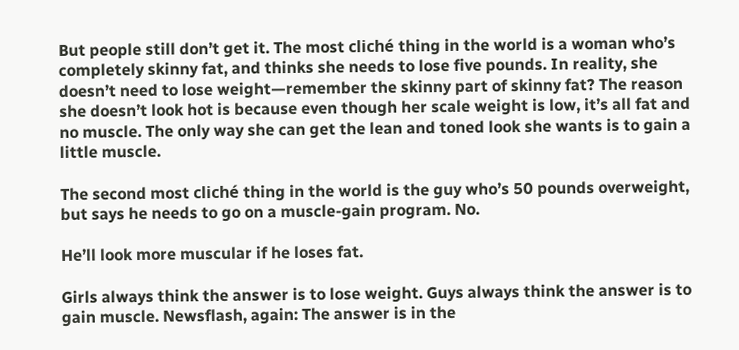But people still don’t get it. The most cliché thing in the world is a woman who’s completely skinny fat, and thinks she needs to lose five pounds. In reality, she doesn’t need to lose weight—remember the skinny part of skinny fat? The reason she doesn’t look hot is because even though her scale weight is low, it’s all fat and no muscle. The only way she can get the lean and toned look she wants is to gain a little muscle.

The second most cliché thing in the world is the guy who’s 50 pounds overweight, but says he needs to go on a muscle-gain program. No.

He’ll look more muscular if he loses fat.

Girls always think the answer is to lose weight. Guys always think the answer is to gain muscle. Newsflash, again: The answer is in the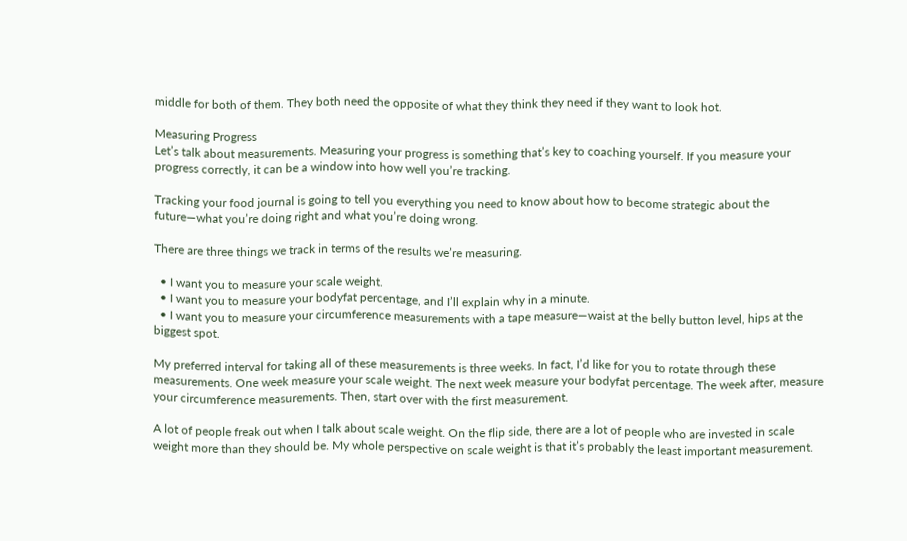middle for both of them. They both need the opposite of what they think they need if they want to look hot.

Measuring Progress
Let’s talk about measurements. Measuring your progress is something that’s key to coaching yourself. If you measure your progress correctly, it can be a window into how well you’re tracking.

Tracking your food journal is going to tell you everything you need to know about how to become strategic about the future—what you’re doing right and what you’re doing wrong.

There are three things we track in terms of the results we’re measuring.

  • I want you to measure your scale weight.
  • I want you to measure your bodyfat percentage, and I’ll explain why in a minute.
  • I want you to measure your circumference measurements with a tape measure—waist at the belly button level, hips at the biggest spot.

My preferred interval for taking all of these measurements is three weeks. In fact, I’d like for you to rotate through these measurements. One week measure your scale weight. The next week measure your bodyfat percentage. The week after, measure your circumference measurements. Then, start over with the first measurement.

A lot of people freak out when I talk about scale weight. On the flip side, there are a lot of people who are invested in scale weight more than they should be. My whole perspective on scale weight is that it’s probably the least important measurement.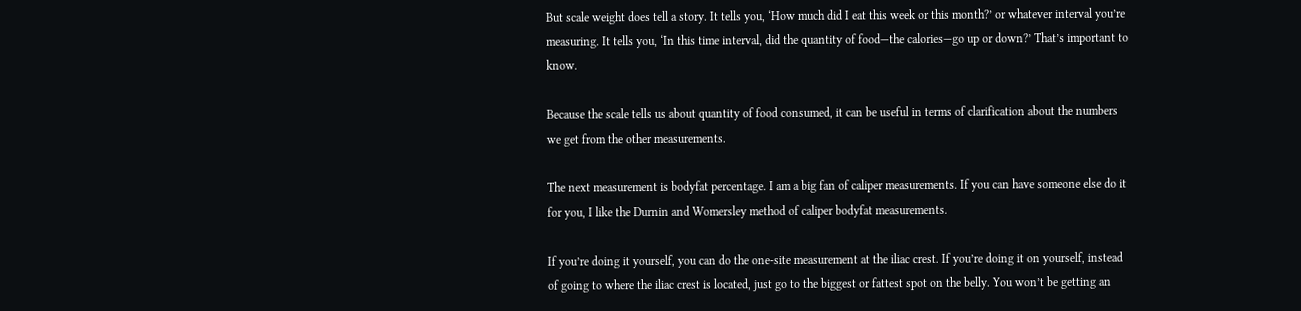But scale weight does tell a story. It tells you, ‘How much did I eat this week or this month?’ or whatever interval you’re measuring. It tells you, ‘In this time interval, did the quantity of food—the calories—go up or down?’ That’s important to know.

Because the scale tells us about quantity of food consumed, it can be useful in terms of clarification about the numbers we get from the other measurements.

The next measurement is bodyfat percentage. I am a big fan of caliper measurements. If you can have someone else do it for you, I like the Durnin and Womersley method of caliper bodyfat measurements.

If you’re doing it yourself, you can do the one-site measurement at the iliac crest. If you’re doing it on yourself, instead of going to where the iliac crest is located, just go to the biggest or fattest spot on the belly. You won’t be getting an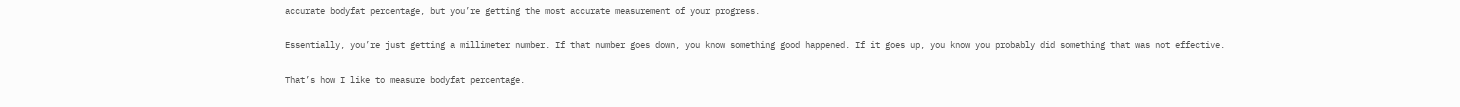accurate bodyfat percentage, but you’re getting the most accurate measurement of your progress.

Essentially, you’re just getting a millimeter number. If that number goes down, you know something good happened. If it goes up, you know you probably did something that was not effective.

That’s how I like to measure bodyfat percentage.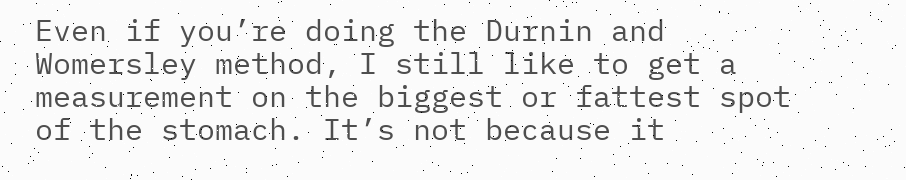Even if you’re doing the Durnin and Womersley method, I still like to get a measurement on the biggest or fattest spot of the stomach. It’s not because it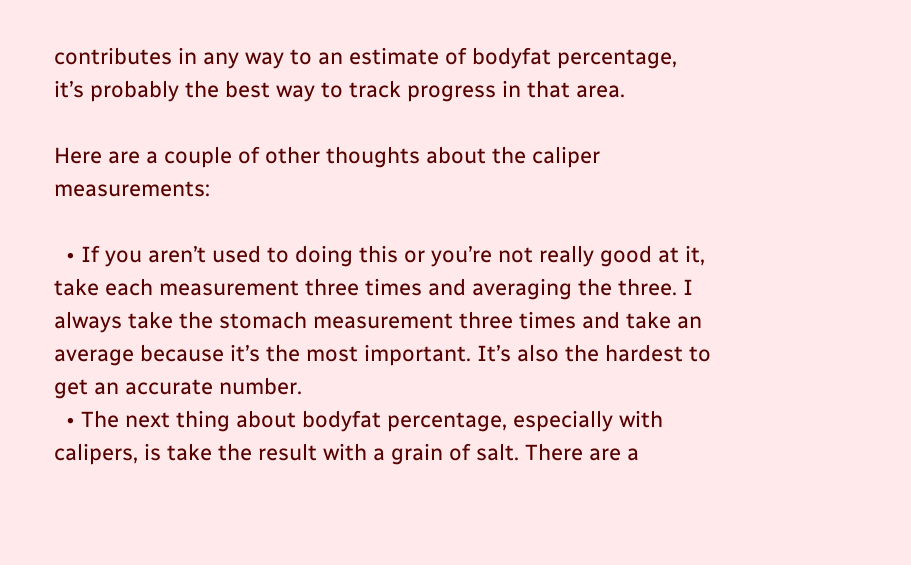contributes in any way to an estimate of bodyfat percentage, it’s probably the best way to track progress in that area.

Here are a couple of other thoughts about the caliper measurements:

  • If you aren’t used to doing this or you’re not really good at it, take each measurement three times and averaging the three. I always take the stomach measurement three times and take an average because it’s the most important. It’s also the hardest to get an accurate number.
  • The next thing about bodyfat percentage, especially with calipers, is take the result with a grain of salt. There are a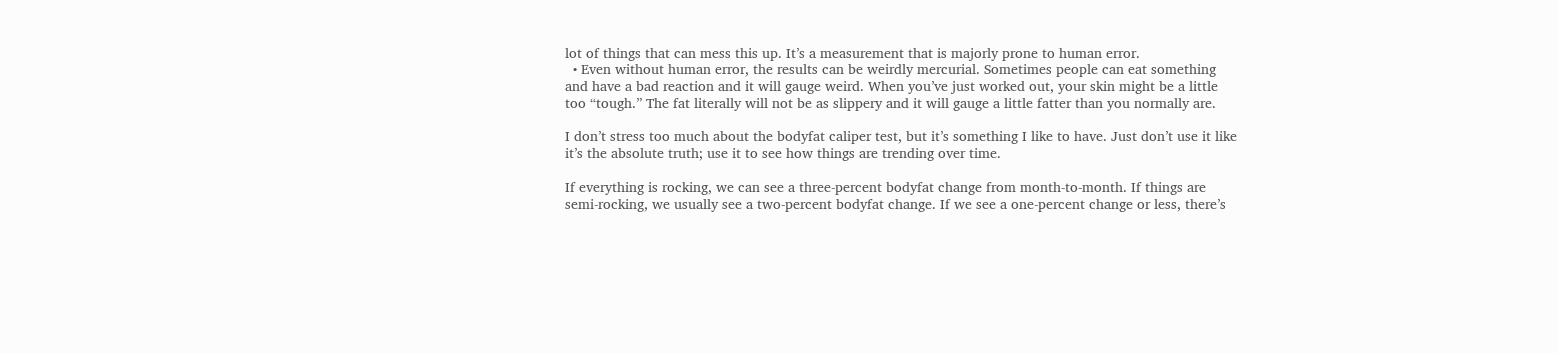lot of things that can mess this up. It’s a measurement that is majorly prone to human error.
  • Even without human error, the results can be weirdly mercurial. Sometimes people can eat something and have a bad reaction and it will gauge weird. When you’ve just worked out, your skin might be a little too “tough.” The fat literally will not be as slippery and it will gauge a little fatter than you normally are.

I don’t stress too much about the bodyfat caliper test, but it’s something I like to have. Just don’t use it like it’s the absolute truth; use it to see how things are trending over time.

If everything is rocking, we can see a three-percent bodyfat change from month-to-month. If things are semi-rocking, we usually see a two-percent bodyfat change. If we see a one-percent change or less, there’s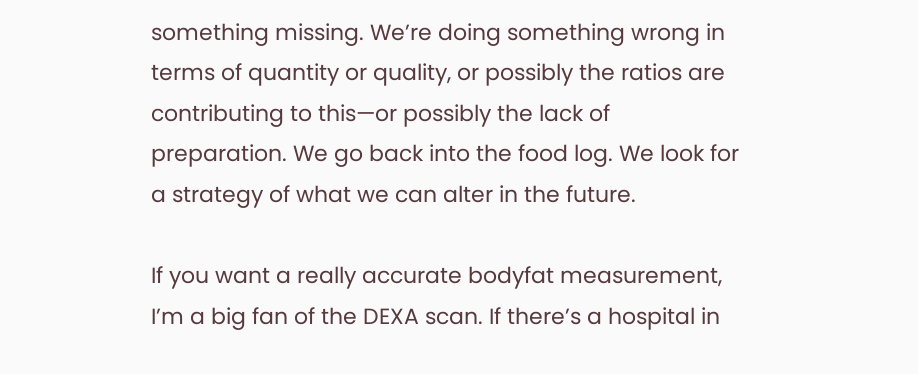something missing. We’re doing something wrong in terms of quantity or quality, or possibly the ratios are contributing to this—or possibly the lack of preparation. We go back into the food log. We look for a strategy of what we can alter in the future.

If you want a really accurate bodyfat measurement, I’m a big fan of the DEXA scan. If there’s a hospital in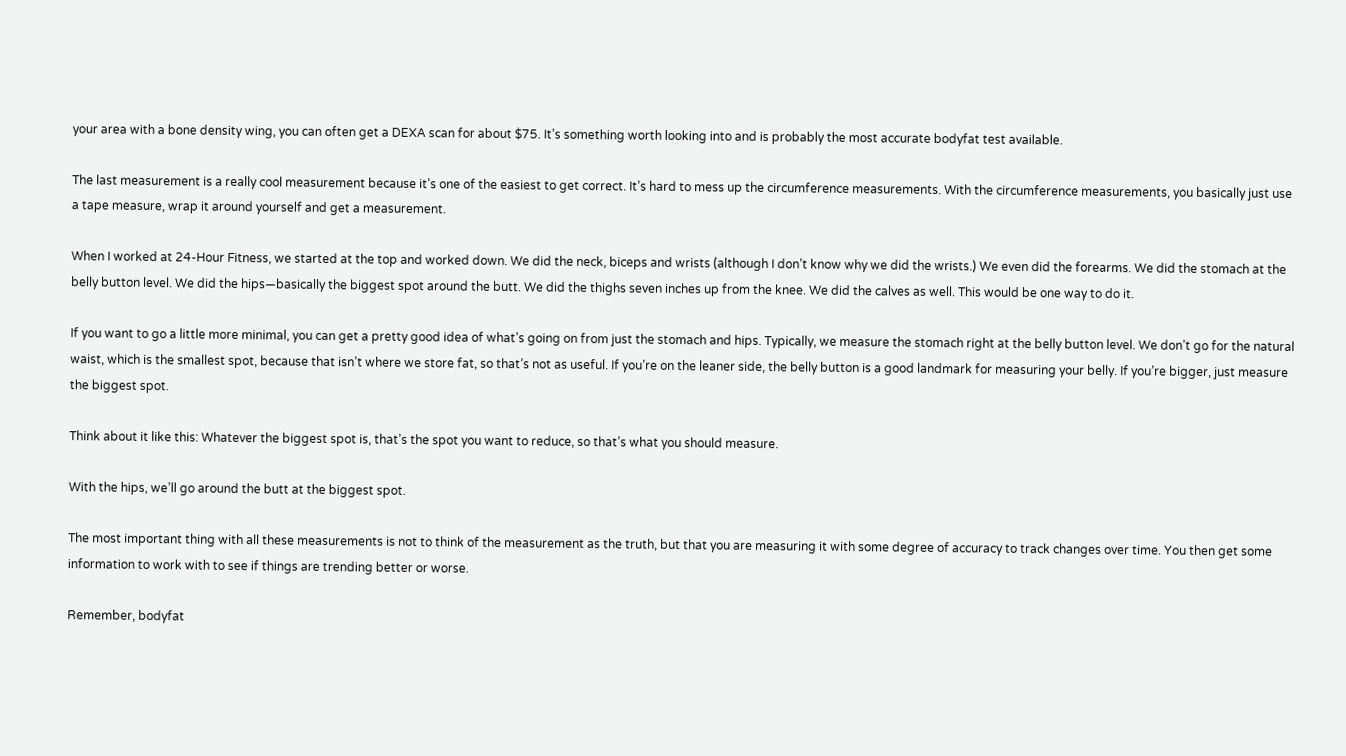your area with a bone density wing, you can often get a DEXA scan for about $75. It’s something worth looking into and is probably the most accurate bodyfat test available.

The last measurement is a really cool measurement because it’s one of the easiest to get correct. It’s hard to mess up the circumference measurements. With the circumference measurements, you basically just use a tape measure, wrap it around yourself and get a measurement.

When I worked at 24-Hour Fitness, we started at the top and worked down. We did the neck, biceps and wrists (although I don’t know why we did the wrists.) We even did the forearms. We did the stomach at the belly button level. We did the hips—basically the biggest spot around the butt. We did the thighs seven inches up from the knee. We did the calves as well. This would be one way to do it.

If you want to go a little more minimal, you can get a pretty good idea of what’s going on from just the stomach and hips. Typically, we measure the stomach right at the belly button level. We don’t go for the natural waist, which is the smallest spot, because that isn’t where we store fat, so that’s not as useful. If you’re on the leaner side, the belly button is a good landmark for measuring your belly. If you’re bigger, just measure the biggest spot.

Think about it like this: Whatever the biggest spot is, that’s the spot you want to reduce, so that’s what you should measure.

With the hips, we’ll go around the butt at the biggest spot.

The most important thing with all these measurements is not to think of the measurement as the truth, but that you are measuring it with some degree of accuracy to track changes over time. You then get some information to work with to see if things are trending better or worse.

Remember, bodyfat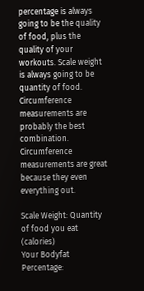percentage is always going to be the quality of food, plus the quality of your workouts. Scale weight is always going to be quantity of food. Circumference measurements are probably the best combination. Circumference measurements are great because they even everything out.

Scale Weight: Quantity of food you eat (calories)
Your Bodyfat Percentage: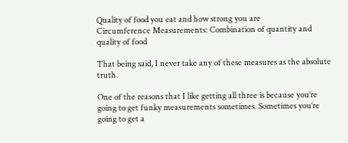Quality of food you eat and how strong you are
Circumference Measurements: Combination of quantity and quality of food

That being said, I never take any of these measures as the absolute truth.

One of the reasons that I like getting all three is because you’re going to get funky measurements sometimes. Sometimes you’re going to get a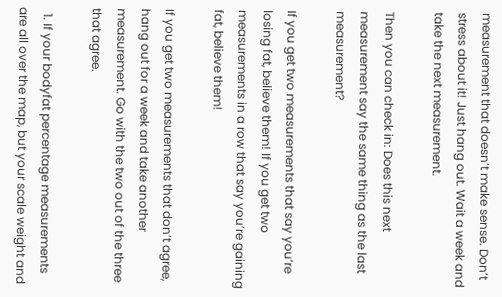measurement that doesn’t make sense. Don’t stress about it! Just hang out. Wait a week and take the next measurement.

Then you can check in: Does this next measurement say the same thing as the last measurement?

If you get two measurements that say you’re losing fat, believe them! If you get two measurements in a row that say you’re gaining fat, believe them!

If you get two measurements that don’t agree, hang out for a week and take another measurement. Go with the two out of the three that agree.

  1. If your bodyfat percentage measurements are all over the map, but your scale weight and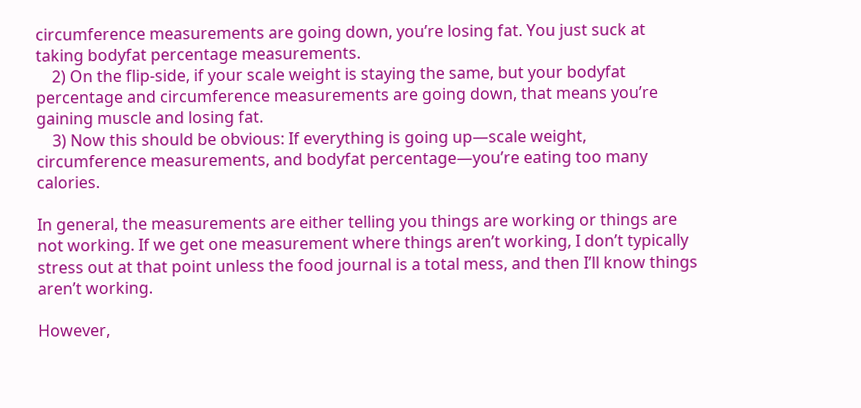circumference measurements are going down, you’re losing fat. You just suck at taking bodyfat percentage measurements.
    2) On the flip-side, if your scale weight is staying the same, but your bodyfat percentage and circumference measurements are going down, that means you’re gaining muscle and losing fat.
    3) Now this should be obvious: If everything is going up—scale weight, circumference measurements, and bodyfat percentage—you’re eating too many calories.

In general, the measurements are either telling you things are working or things are not working. If we get one measurement where things aren’t working, I don’t typically stress out at that point unless the food journal is a total mess, and then I’ll know things aren’t working.

However,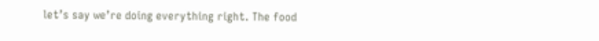let’s say we’re doing everything right. The food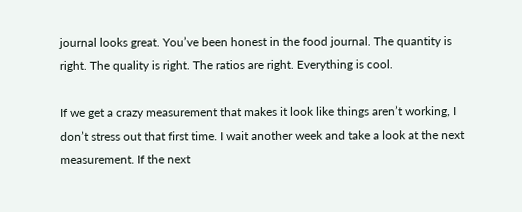journal looks great. You’ve been honest in the food journal. The quantity is right. The quality is right. The ratios are right. Everything is cool.

If we get a crazy measurement that makes it look like things aren’t working, I don’t stress out that first time. I wait another week and take a look at the next measurement. If the next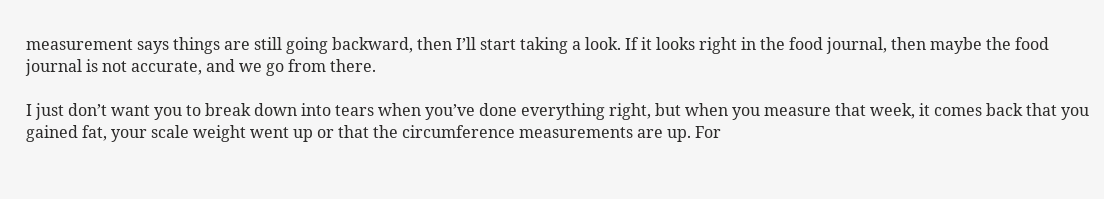measurement says things are still going backward, then I’ll start taking a look. If it looks right in the food journal, then maybe the food journal is not accurate, and we go from there.

I just don’t want you to break down into tears when you’ve done everything right, but when you measure that week, it comes back that you gained fat, your scale weight went up or that the circumference measurements are up. For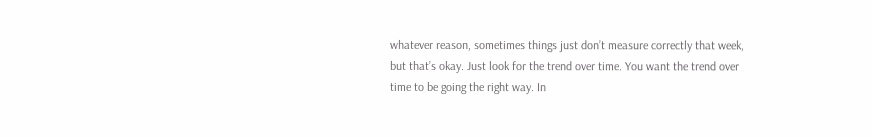whatever reason, sometimes things just don’t measure correctly that week, but that’s okay. Just look for the trend over time. You want the trend over time to be going the right way. In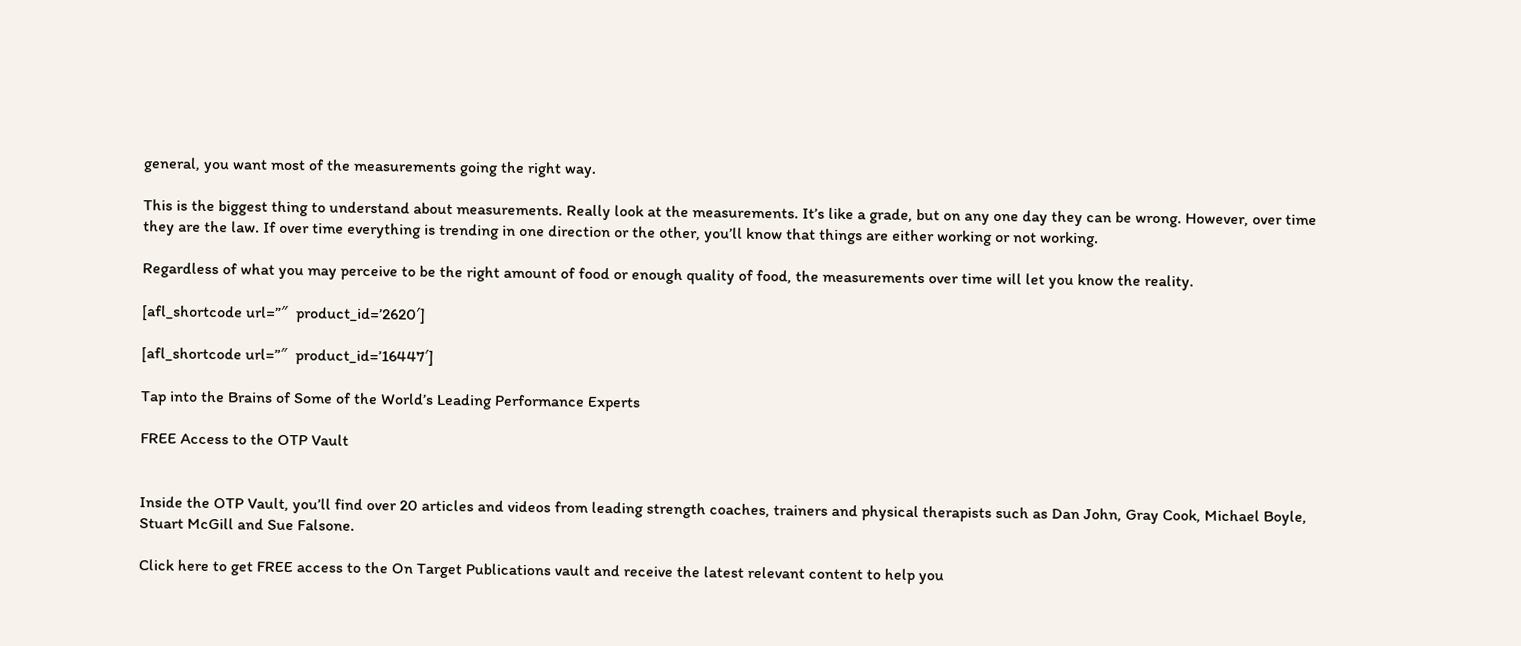general, you want most of the measurements going the right way.

This is the biggest thing to understand about measurements. Really look at the measurements. It’s like a grade, but on any one day they can be wrong. However, over time they are the law. If over time everything is trending in one direction or the other, you’ll know that things are either working or not working.

Regardless of what you may perceive to be the right amount of food or enough quality of food, the measurements over time will let you know the reality.

[afl_shortcode url=”″  product_id=’2620′]

[afl_shortcode url=”″  product_id=’16447′]

Tap into the Brains of Some of the World’s Leading Performance Experts

FREE Access to the OTP Vault


Inside the OTP Vault, you’ll find over 20 articles and videos from leading strength coaches, trainers and physical therapists such as Dan John, Gray Cook, Michael Boyle, Stuart McGill and Sue Falsone.

Click here to get FREE access to the On Target Publications vault and receive the latest relevant content to help you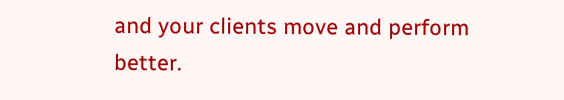and your clients move and perform better.